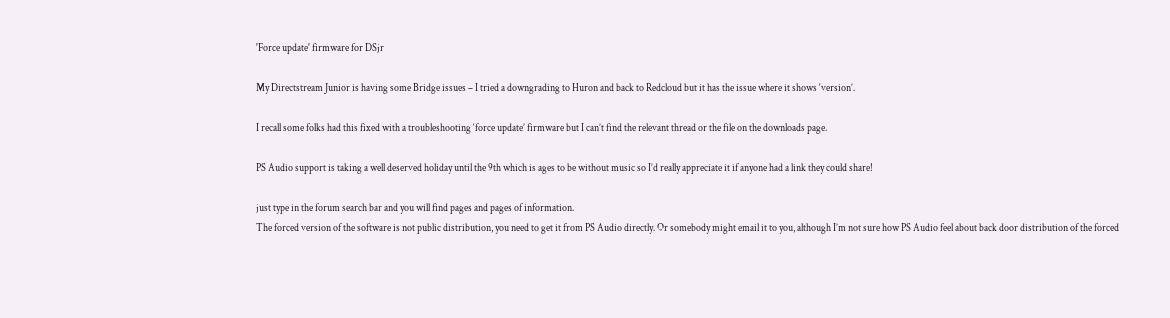'Force update' firmware for DSjr

My Directstream Junior is having some Bridge issues – I tried a downgrading to Huron and back to Redcloud but it has the issue where it shows ‘version’.

I recall some folks had this fixed with a troubleshooting ‘force update’ firmware but I can’t find the relevant thread or the file on the downloads page.

PS Audio support is taking a well deserved holiday until the 9th which is ages to be without music so I’d really appreciate it if anyone had a link they could share!

just type in the forum search bar and you will find pages and pages of information.
The forced version of the software is not public distribution, you need to get it from PS Audio directly. Or somebody might email it to you, although I’m not sure how PS Audio feel about back door distribution of the forced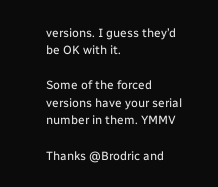versions. I guess they’d be OK with it.

Some of the forced versions have your serial number in them. YMMV

Thanks @Brodric and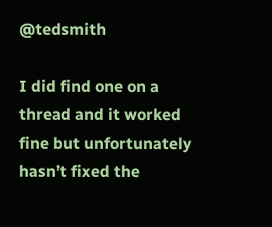@tedsmith

I did find one on a thread and it worked fine but unfortunately hasn’t fixed the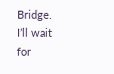Bridge. I’ll wait for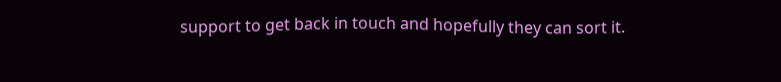support to get back in touch and hopefully they can sort it.